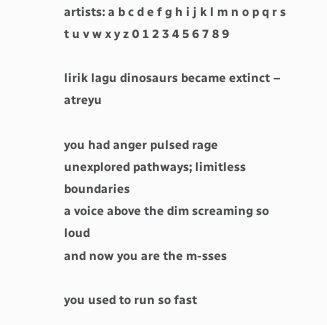artists: a b c d e f g h i j k l m n o p q r s t u v w x y z 0 1 2 3 4 5 6 7 8 9

lirik lagu dinosaurs became extinct – atreyu

you had anger pulsed rage
unexplored pathways; limitless boundaries
a voice above the dim screaming so loud
and now you are the m-sses

you used to run so fast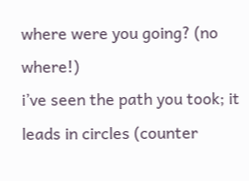where were you going? (no where!)
i’ve seen the path you took; it leads in circles (counter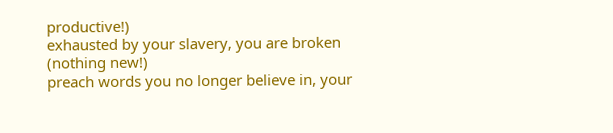productive!)
exhausted by your slavery, you are broken (nothing new!)
preach words you no longer believe in, your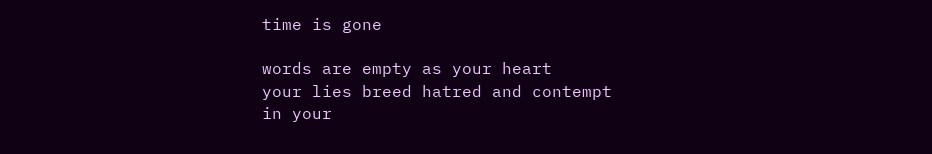time is gone

words are empty as your heart
your lies breed hatred and contempt
in your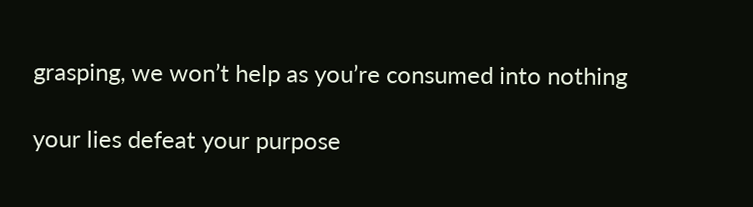grasping, we won’t help as you’re consumed into nothing

your lies defeat your purpose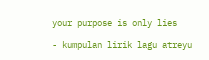your purpose is only lies

- kumpulan lirik lagu atreyu